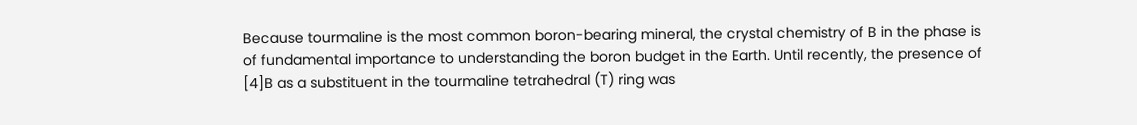Because tourmaline is the most common boron-bearing mineral, the crystal chemistry of B in the phase is of fundamental importance to understanding the boron budget in the Earth. Until recently, the presence of [4]B as a substituent in the tourmaline tetrahedral (T) ring was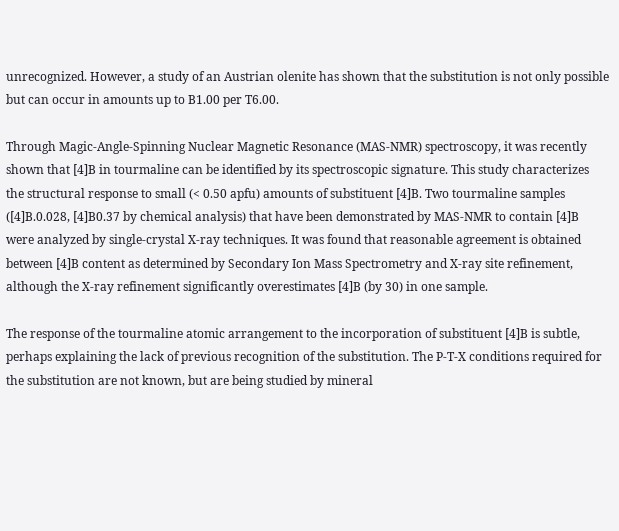unrecognized. However, a study of an Austrian olenite has shown that the substitution is not only possible but can occur in amounts up to B1.00 per T6.00.

Through Magic-Angle-Spinning Nuclear Magnetic Resonance (MAS-NMR) spectroscopy, it was recently shown that [4]B in tourmaline can be identified by its spectroscopic signature. This study characterizes the structural response to small (< 0.50 apfu) amounts of substituent [4]B. Two tourmaline samples ([4]B.0.028, [4]B0.37 by chemical analysis) that have been demonstrated by MAS-NMR to contain [4]B were analyzed by single-crystal X-ray techniques. It was found that reasonable agreement is obtained between [4]B content as determined by Secondary Ion Mass Spectrometry and X-ray site refinement, although the X-ray refinement significantly overestimates [4]B (by 30) in one sample.

The response of the tourmaline atomic arrangement to the incorporation of substituent [4]B is subtle, perhaps explaining the lack of previous recognition of the substitution. The P-T-X conditions required for the substitution are not known, but are being studied by mineral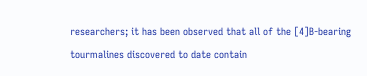researchers; it has been observed that all of the [4]B-bearing tourmalines discovered to date contain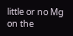little or no Mg on the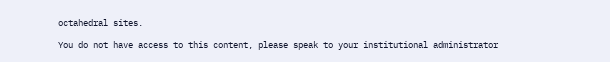octahedral sites.

You do not have access to this content, please speak to your institutional administrator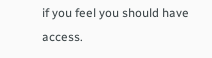if you feel you should have access.